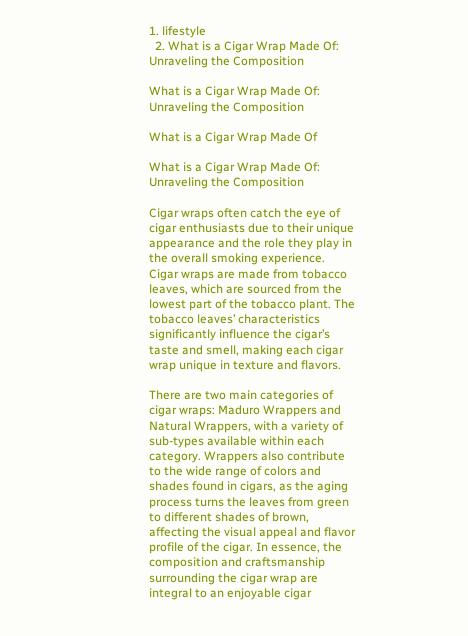1. lifestyle
  2. What is a Cigar Wrap Made Of: Unraveling the Composition

What is a Cigar Wrap Made Of: Unraveling the Composition

What is a Cigar Wrap Made Of

What is a Cigar Wrap Made Of: Unraveling the Composition

Cigar wraps often catch the eye of cigar enthusiasts due to their unique appearance and the role they play in the overall smoking experience. Cigar wraps are made from tobacco leaves, which are sourced from the lowest part of the tobacco plant. The tobacco leaves’ characteristics significantly influence the cigar’s taste and smell, making each cigar wrap unique in texture and flavors.

There are two main categories of cigar wraps: Maduro Wrappers and Natural Wrappers, with a variety of sub-types available within each category. Wrappers also contribute to the wide range of colors and shades found in cigars, as the aging process turns the leaves from green to different shades of brown, affecting the visual appeal and flavor profile of the cigar. In essence, the composition and craftsmanship surrounding the cigar wrap are integral to an enjoyable cigar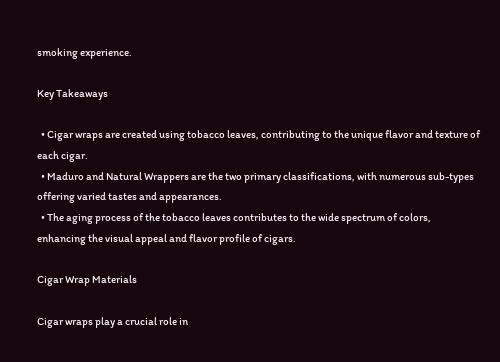smoking experience.

Key Takeaways

  • Cigar wraps are created using tobacco leaves, contributing to the unique flavor and texture of each cigar.
  • Maduro and Natural Wrappers are the two primary classifications, with numerous sub-types offering varied tastes and appearances.
  • The aging process of the tobacco leaves contributes to the wide spectrum of colors, enhancing the visual appeal and flavor profile of cigars.

Cigar Wrap Materials

Cigar wraps play a crucial role in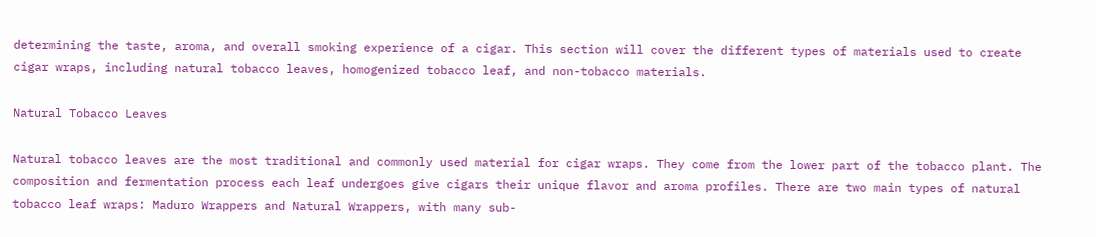determining the taste, aroma, and overall smoking experience of a cigar. This section will cover the different types of materials used to create cigar wraps, including natural tobacco leaves, homogenized tobacco leaf, and non-tobacco materials.

Natural Tobacco Leaves

Natural tobacco leaves are the most traditional and commonly used material for cigar wraps. They come from the lower part of the tobacco plant. The composition and fermentation process each leaf undergoes give cigars their unique flavor and aroma profiles. There are two main types of natural tobacco leaf wraps: Maduro Wrappers and Natural Wrappers, with many sub-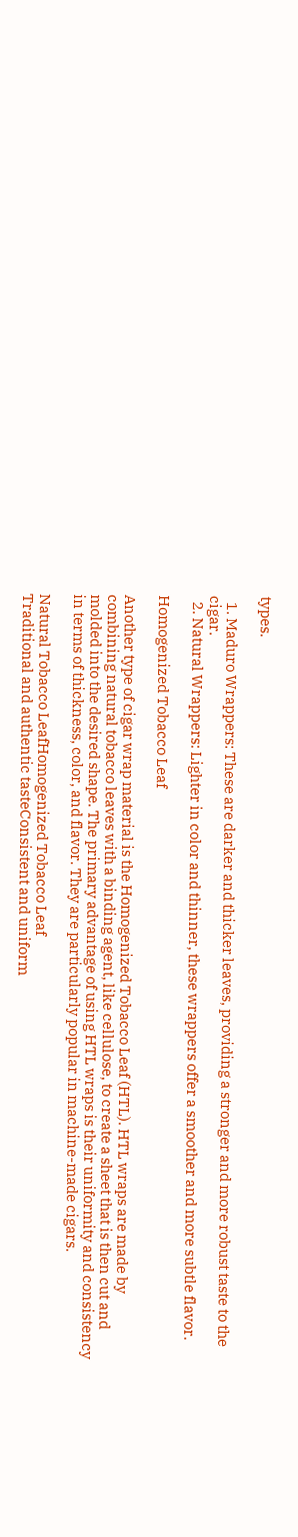types.

  1. Maduro Wrappers: These are darker and thicker leaves, providing a stronger and more robust taste to the cigar.
  2. Natural Wrappers: Lighter in color and thinner, these wrappers offer a smoother and more subtle flavor.

Homogenized Tobacco Leaf

Another type of cigar wrap material is the Homogenized Tobacco Leaf (HTL). HTL wraps are made by combining natural tobacco leaves with a binding agent, like cellulose, to create a sheet that is then cut and molded into the desired shape. The primary advantage of using HTL wraps is their uniformity and consistency in terms of thickness, color, and flavor. They are particularly popular in machine-made cigars.

Natural Tobacco LeafHomogenized Tobacco Leaf
Traditional and authentic tasteConsistent and uniform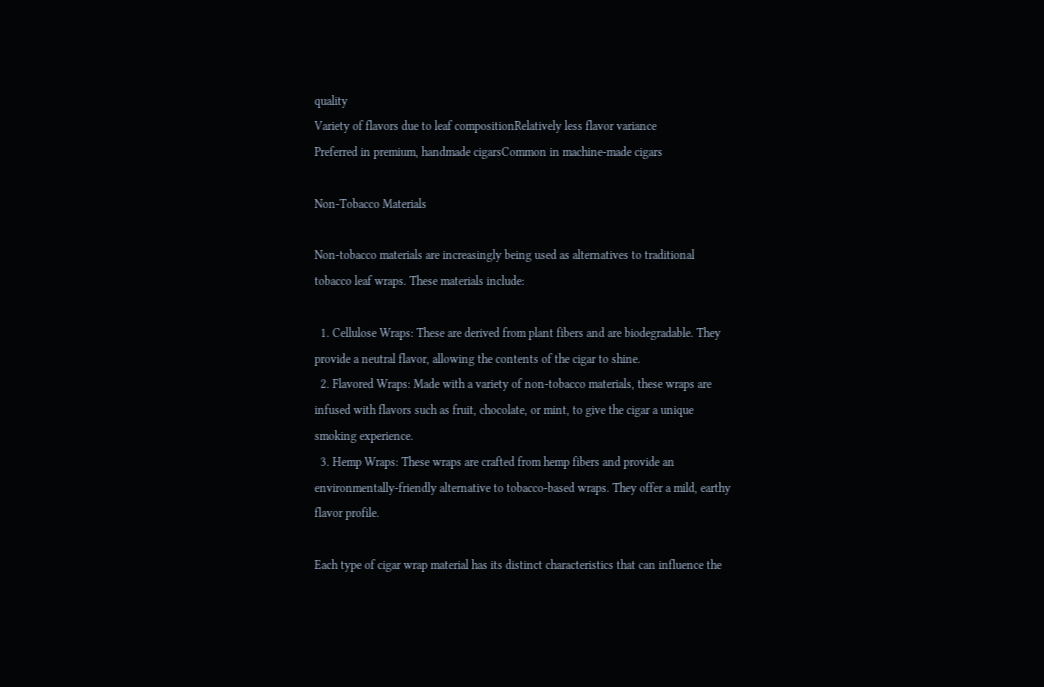quality
Variety of flavors due to leaf compositionRelatively less flavor variance
Preferred in premium, handmade cigarsCommon in machine-made cigars

Non-Tobacco Materials

Non-tobacco materials are increasingly being used as alternatives to traditional tobacco leaf wraps. These materials include:

  1. Cellulose Wraps: These are derived from plant fibers and are biodegradable. They provide a neutral flavor, allowing the contents of the cigar to shine.
  2. Flavored Wraps: Made with a variety of non-tobacco materials, these wraps are infused with flavors such as fruit, chocolate, or mint, to give the cigar a unique smoking experience.
  3. Hemp Wraps: These wraps are crafted from hemp fibers and provide an environmentally-friendly alternative to tobacco-based wraps. They offer a mild, earthy flavor profile.

Each type of cigar wrap material has its distinct characteristics that can influence the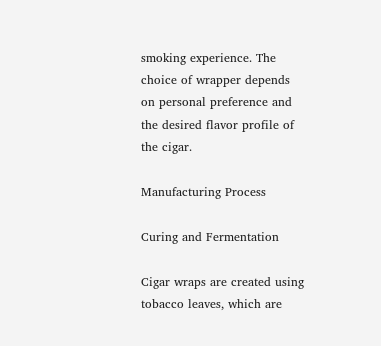smoking experience. The choice of wrapper depends on personal preference and the desired flavor profile of the cigar.

Manufacturing Process

Curing and Fermentation

Cigar wraps are created using tobacco leaves, which are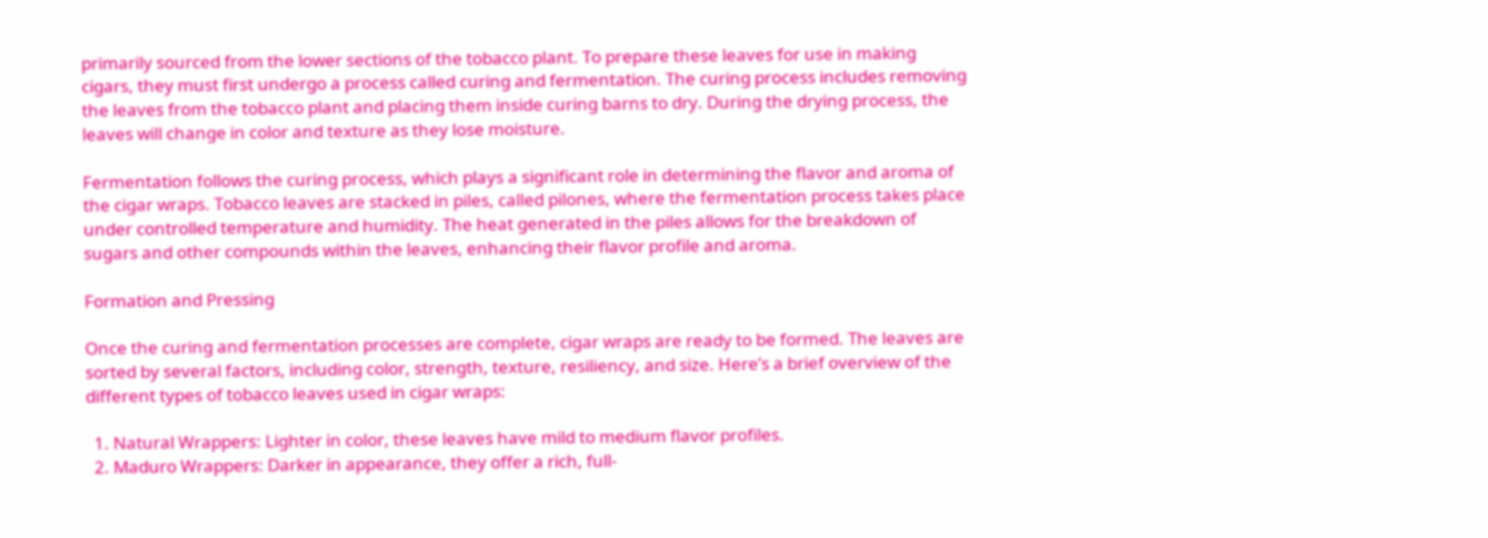primarily sourced from the lower sections of the tobacco plant. To prepare these leaves for use in making cigars, they must first undergo a process called curing and fermentation. The curing process includes removing the leaves from the tobacco plant and placing them inside curing barns to dry. During the drying process, the leaves will change in color and texture as they lose moisture.

Fermentation follows the curing process, which plays a significant role in determining the flavor and aroma of the cigar wraps. Tobacco leaves are stacked in piles, called pilones, where the fermentation process takes place under controlled temperature and humidity. The heat generated in the piles allows for the breakdown of sugars and other compounds within the leaves, enhancing their flavor profile and aroma.

Formation and Pressing

Once the curing and fermentation processes are complete, cigar wraps are ready to be formed. The leaves are sorted by several factors, including color, strength, texture, resiliency, and size. Here’s a brief overview of the different types of tobacco leaves used in cigar wraps:

  1. Natural Wrappers: Lighter in color, these leaves have mild to medium flavor profiles.
  2. Maduro Wrappers: Darker in appearance, they offer a rich, full-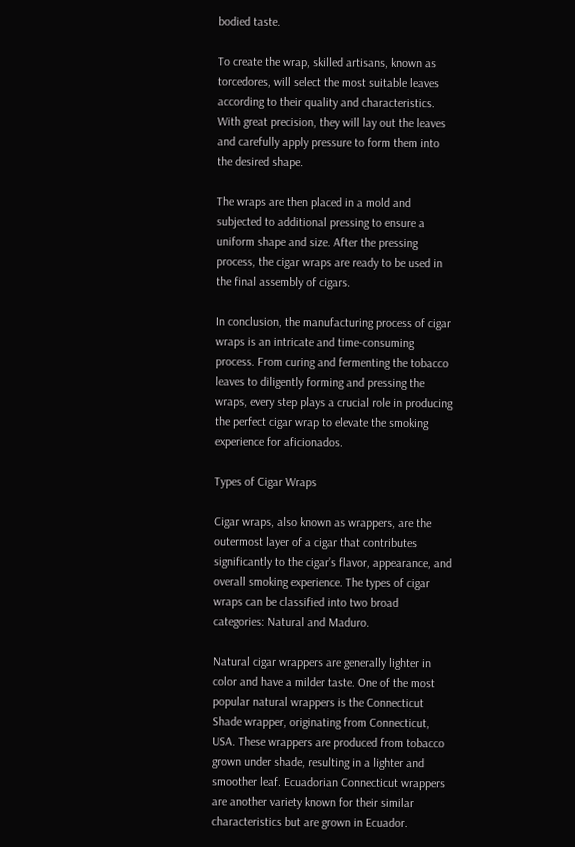bodied taste.

To create the wrap, skilled artisans, known as torcedores, will select the most suitable leaves according to their quality and characteristics. With great precision, they will lay out the leaves and carefully apply pressure to form them into the desired shape.

The wraps are then placed in a mold and subjected to additional pressing to ensure a uniform shape and size. After the pressing process, the cigar wraps are ready to be used in the final assembly of cigars.

In conclusion, the manufacturing process of cigar wraps is an intricate and time-consuming process. From curing and fermenting the tobacco leaves to diligently forming and pressing the wraps, every step plays a crucial role in producing the perfect cigar wrap to elevate the smoking experience for aficionados.

Types of Cigar Wraps

Cigar wraps, also known as wrappers, are the outermost layer of a cigar that contributes significantly to the cigar’s flavor, appearance, and overall smoking experience. The types of cigar wraps can be classified into two broad categories: Natural and Maduro.

Natural cigar wrappers are generally lighter in color and have a milder taste. One of the most popular natural wrappers is the Connecticut Shade wrapper, originating from Connecticut, USA. These wrappers are produced from tobacco grown under shade, resulting in a lighter and smoother leaf. Ecuadorian Connecticut wrappers are another variety known for their similar characteristics but are grown in Ecuador.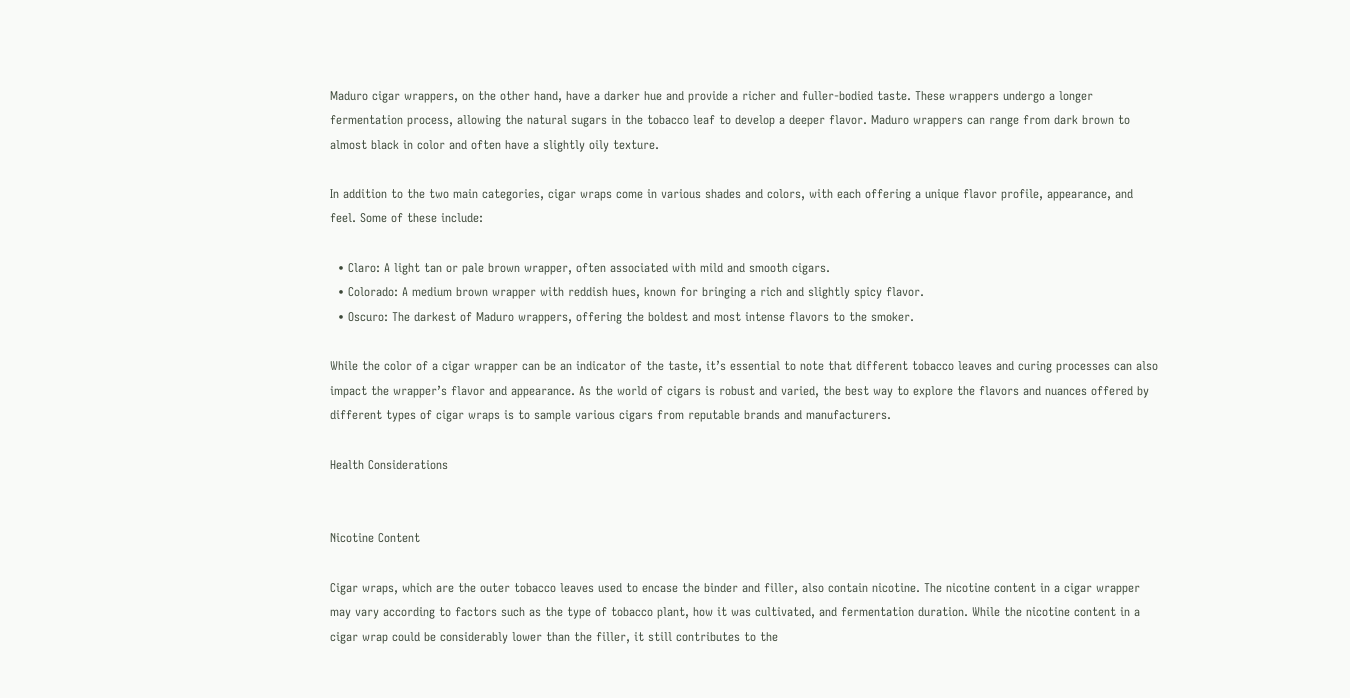Maduro cigar wrappers, on the other hand, have a darker hue and provide a richer and fuller-bodied taste. These wrappers undergo a longer fermentation process, allowing the natural sugars in the tobacco leaf to develop a deeper flavor. Maduro wrappers can range from dark brown to almost black in color and often have a slightly oily texture.

In addition to the two main categories, cigar wraps come in various shades and colors, with each offering a unique flavor profile, appearance, and feel. Some of these include:

  • Claro: A light tan or pale brown wrapper, often associated with mild and smooth cigars.
  • Colorado: A medium brown wrapper with reddish hues, known for bringing a rich and slightly spicy flavor.
  • Oscuro: The darkest of Maduro wrappers, offering the boldest and most intense flavors to the smoker.

While the color of a cigar wrapper can be an indicator of the taste, it’s essential to note that different tobacco leaves and curing processes can also impact the wrapper’s flavor and appearance. As the world of cigars is robust and varied, the best way to explore the flavors and nuances offered by different types of cigar wraps is to sample various cigars from reputable brands and manufacturers.

Health Considerations


Nicotine Content

Cigar wraps, which are the outer tobacco leaves used to encase the binder and filler, also contain nicotine. The nicotine content in a cigar wrapper may vary according to factors such as the type of tobacco plant, how it was cultivated, and fermentation duration. While the nicotine content in a cigar wrap could be considerably lower than the filler, it still contributes to the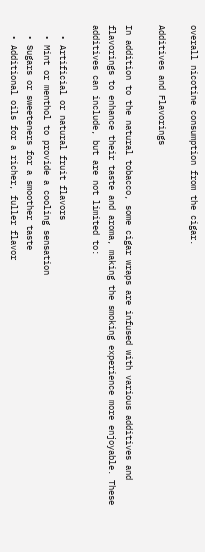overall nicotine consumption from the cigar.

Additives and Flavorings

In addition to the natural tobacco, some cigar wraps are infused with various additives and flavorings to enhance their taste and aroma, making the smoking experience more enjoyable. These additives can include, but are not limited to:

  • Artificial or natural fruit flavors
  • Mint or menthol to provide a cooling sensation
  • Sugars or sweeteners for a smoother taste
  • Additional oils for a richer, fuller flavor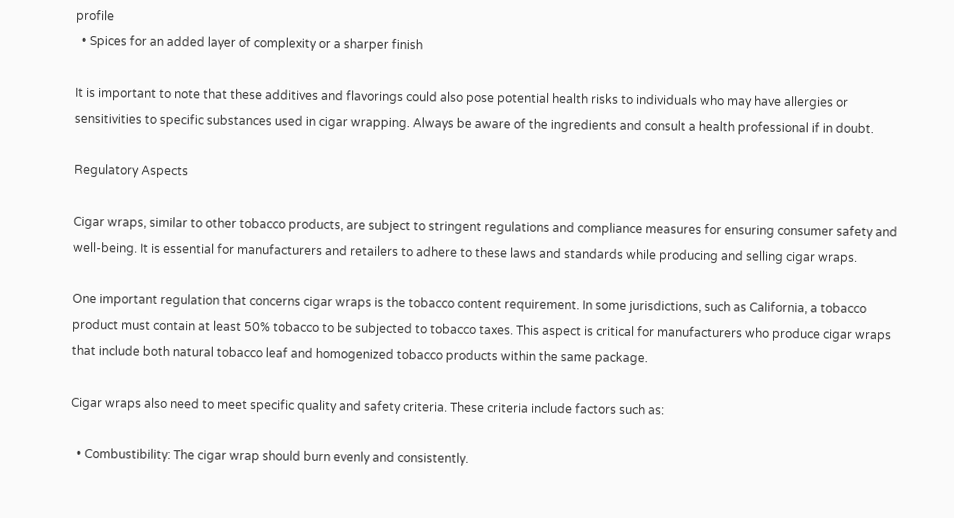profile
  • Spices for an added layer of complexity or a sharper finish

It is important to note that these additives and flavorings could also pose potential health risks to individuals who may have allergies or sensitivities to specific substances used in cigar wrapping. Always be aware of the ingredients and consult a health professional if in doubt.

Regulatory Aspects

Cigar wraps, similar to other tobacco products, are subject to stringent regulations and compliance measures for ensuring consumer safety and well-being. It is essential for manufacturers and retailers to adhere to these laws and standards while producing and selling cigar wraps.

One important regulation that concerns cigar wraps is the tobacco content requirement. In some jurisdictions, such as California, a tobacco product must contain at least 50% tobacco to be subjected to tobacco taxes. This aspect is critical for manufacturers who produce cigar wraps that include both natural tobacco leaf and homogenized tobacco products within the same package.

Cigar wraps also need to meet specific quality and safety criteria. These criteria include factors such as:

  • Combustibility: The cigar wrap should burn evenly and consistently.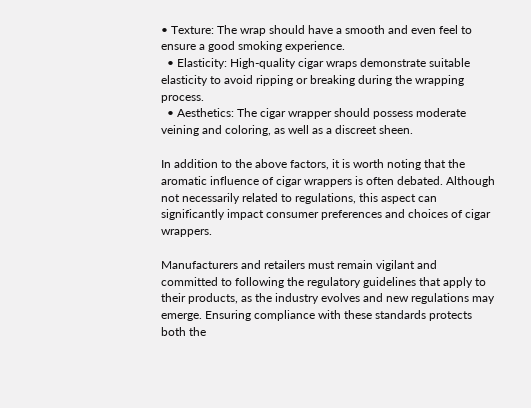• Texture: The wrap should have a smooth and even feel to ensure a good smoking experience.
  • Elasticity: High-quality cigar wraps demonstrate suitable elasticity to avoid ripping or breaking during the wrapping process.
  • Aesthetics: The cigar wrapper should possess moderate veining and coloring, as well as a discreet sheen.

In addition to the above factors, it is worth noting that the aromatic influence of cigar wrappers is often debated. Although not necessarily related to regulations, this aspect can significantly impact consumer preferences and choices of cigar wrappers.

Manufacturers and retailers must remain vigilant and committed to following the regulatory guidelines that apply to their products, as the industry evolves and new regulations may emerge. Ensuring compliance with these standards protects both the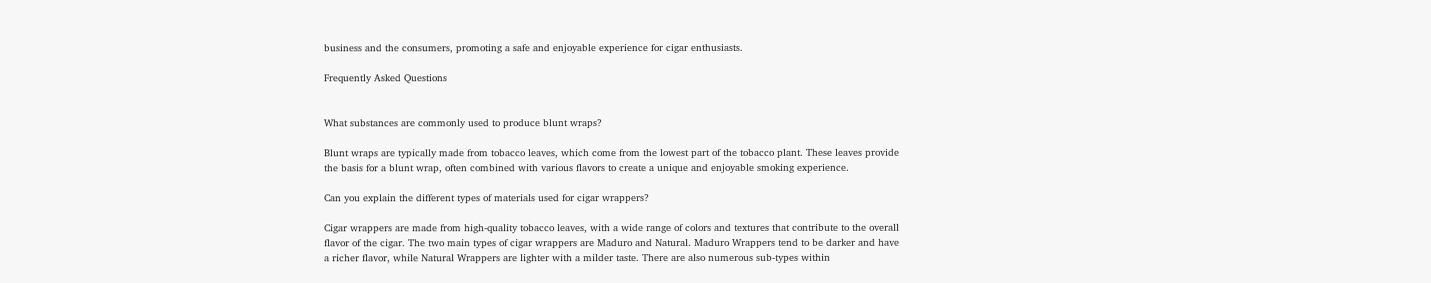business and the consumers, promoting a safe and enjoyable experience for cigar enthusiasts.

Frequently Asked Questions


What substances are commonly used to produce blunt wraps?

Blunt wraps are typically made from tobacco leaves, which come from the lowest part of the tobacco plant. These leaves provide the basis for a blunt wrap, often combined with various flavors to create a unique and enjoyable smoking experience.

Can you explain the different types of materials used for cigar wrappers?

Cigar wrappers are made from high-quality tobacco leaves, with a wide range of colors and textures that contribute to the overall flavor of the cigar. The two main types of cigar wrappers are Maduro and Natural. Maduro Wrappers tend to be darker and have a richer flavor, while Natural Wrappers are lighter with a milder taste. There are also numerous sub-types within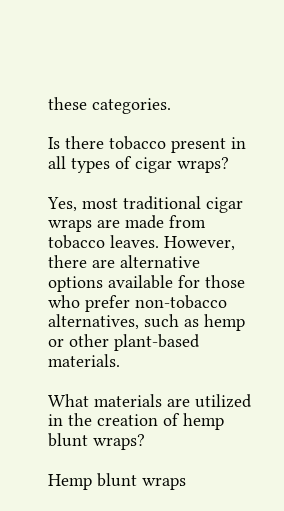these categories.

Is there tobacco present in all types of cigar wraps?

Yes, most traditional cigar wraps are made from tobacco leaves. However, there are alternative options available for those who prefer non-tobacco alternatives, such as hemp or other plant-based materials.

What materials are utilized in the creation of hemp blunt wraps?

Hemp blunt wraps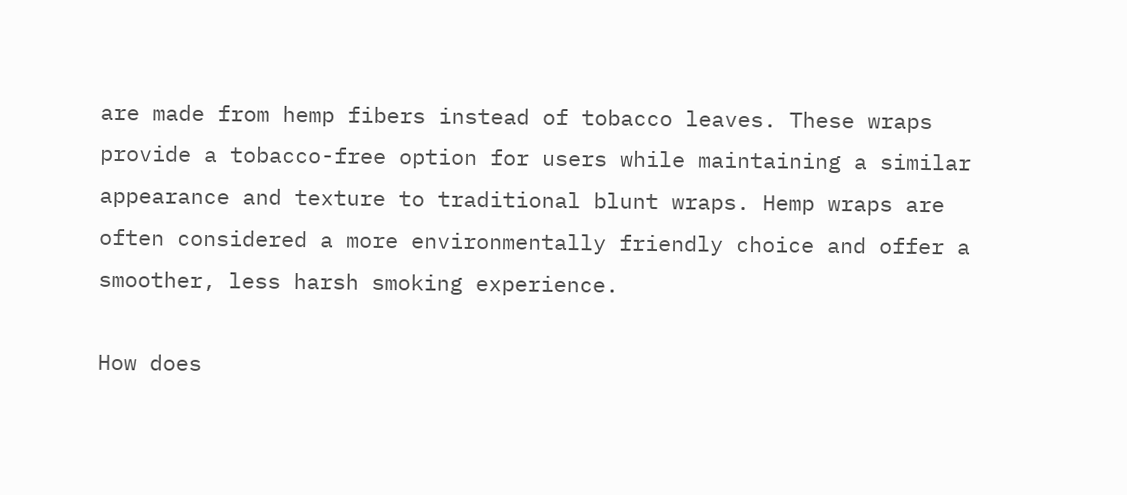are made from hemp fibers instead of tobacco leaves. These wraps provide a tobacco-free option for users while maintaining a similar appearance and texture to traditional blunt wraps. Hemp wraps are often considered a more environmentally friendly choice and offer a smoother, less harsh smoking experience.

How does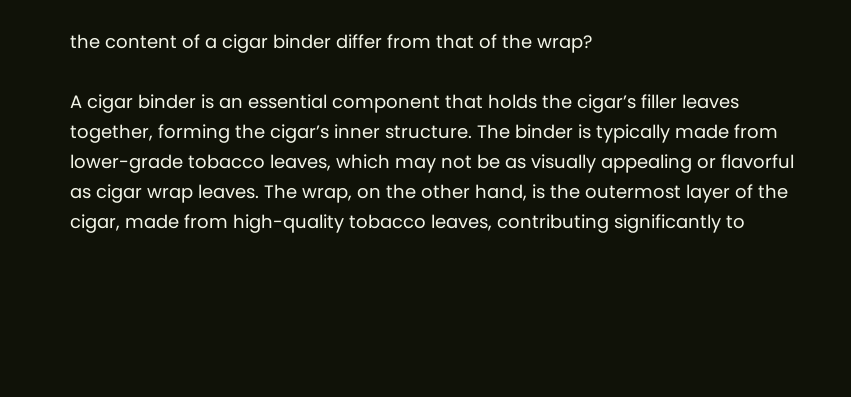the content of a cigar binder differ from that of the wrap?

A cigar binder is an essential component that holds the cigar’s filler leaves together, forming the cigar’s inner structure. The binder is typically made from lower-grade tobacco leaves, which may not be as visually appealing or flavorful as cigar wrap leaves. The wrap, on the other hand, is the outermost layer of the cigar, made from high-quality tobacco leaves, contributing significantly to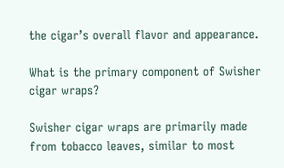the cigar’s overall flavor and appearance.

What is the primary component of Swisher cigar wraps?

Swisher cigar wraps are primarily made from tobacco leaves, similar to most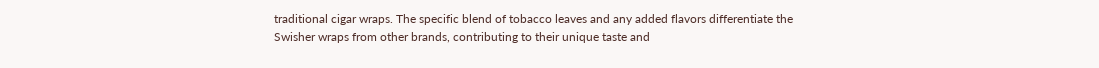traditional cigar wraps. The specific blend of tobacco leaves and any added flavors differentiate the Swisher wraps from other brands, contributing to their unique taste and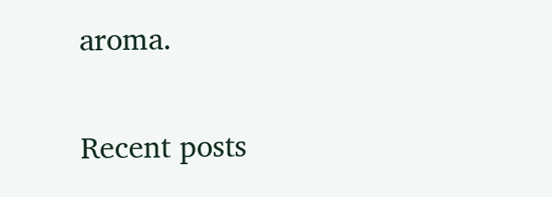aroma.

Recent posts